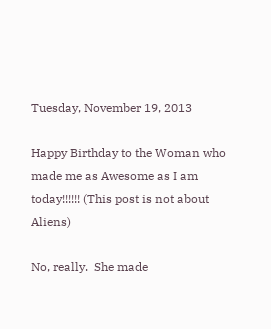Tuesday, November 19, 2013

Happy Birthday to the Woman who made me as Awesome as I am today!!!!!! (This post is not about Aliens)

No, really.  She made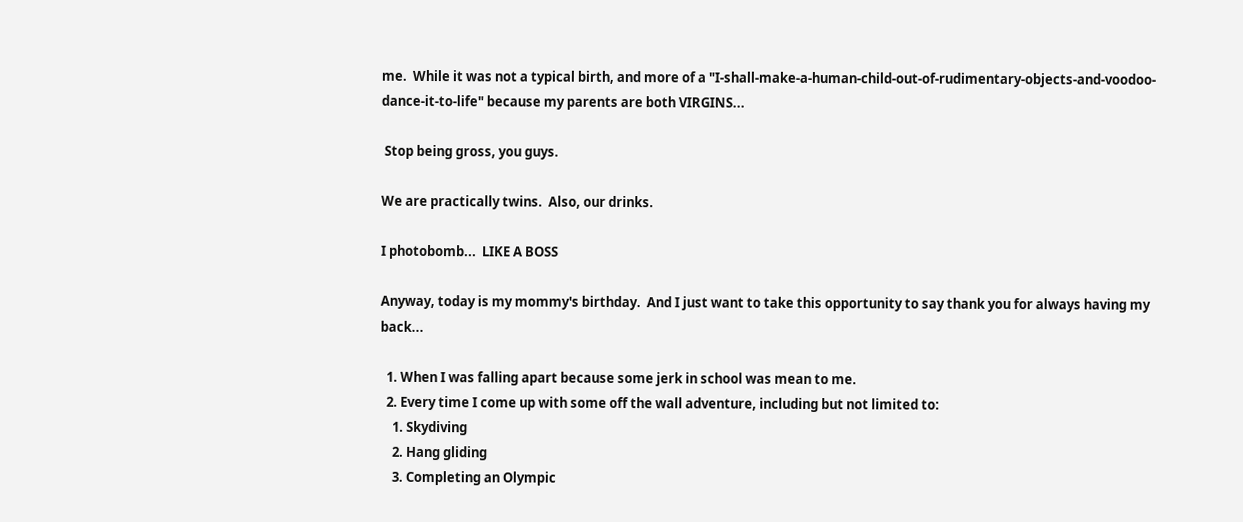me.  While it was not a typical birth, and more of a "I-shall-make-a-human-child-out-of-rudimentary-objects-and-voodoo-dance-it-to-life" because my parents are both VIRGINS...

 Stop being gross, you guys.

We are practically twins.  Also, our drinks.

I photobomb...  LIKE A BOSS

Anyway, today is my mommy's birthday.  And I just want to take this opportunity to say thank you for always having my back...

  1. When I was falling apart because some jerk in school was mean to me.
  2. Every time I come up with some off the wall adventure, including but not limited to:
    1. Skydiving
    2. Hang gliding
    3. Completing an Olympic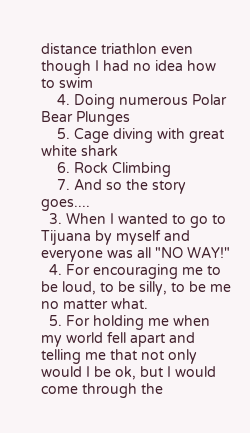distance triathlon even though I had no idea how to swim
    4. Doing numerous Polar Bear Plunges
    5. Cage diving with great white shark
    6. Rock Climbing
    7. And so the story goes....
  3. When I wanted to go to Tijuana by myself and everyone was all "NO WAY!"
  4. For encouraging me to be loud, to be silly, to be me no matter what.
  5. For holding me when my world fell apart and telling me that not only would I be ok, but I would come through the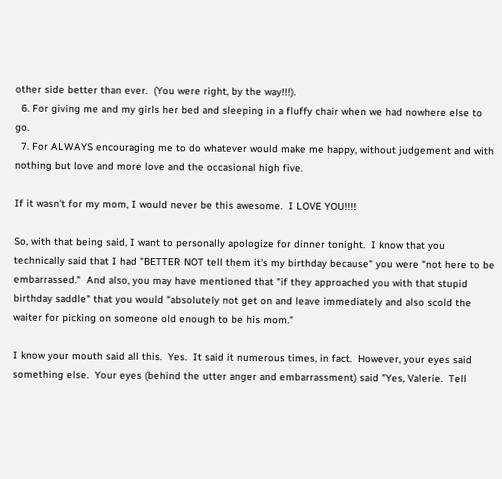other side better than ever.  (You were right, by the way!!!).
  6. For giving me and my girls her bed and sleeping in a fluffy chair when we had nowhere else to go.
  7. For ALWAYS encouraging me to do whatever would make me happy, without judgement and with nothing but love and more love and the occasional high five.

If it wasn't for my mom, I would never be this awesome.  I LOVE YOU!!!!

So, with that being said, I want to personally apologize for dinner tonight.  I know that you technically said that I had "BETTER NOT tell them it's my birthday because" you were "not here to be embarrassed."  And also, you may have mentioned that "if they approached you with that stupid birthday saddle" that you would "absolutely not get on and leave immediately and also scold the waiter for picking on someone old enough to be his mom."

I know your mouth said all this.  Yes.  It said it numerous times, in fact.  However, your eyes said something else.  Your eyes (behind the utter anger and embarrassment) said "Yes, Valerie.  Tell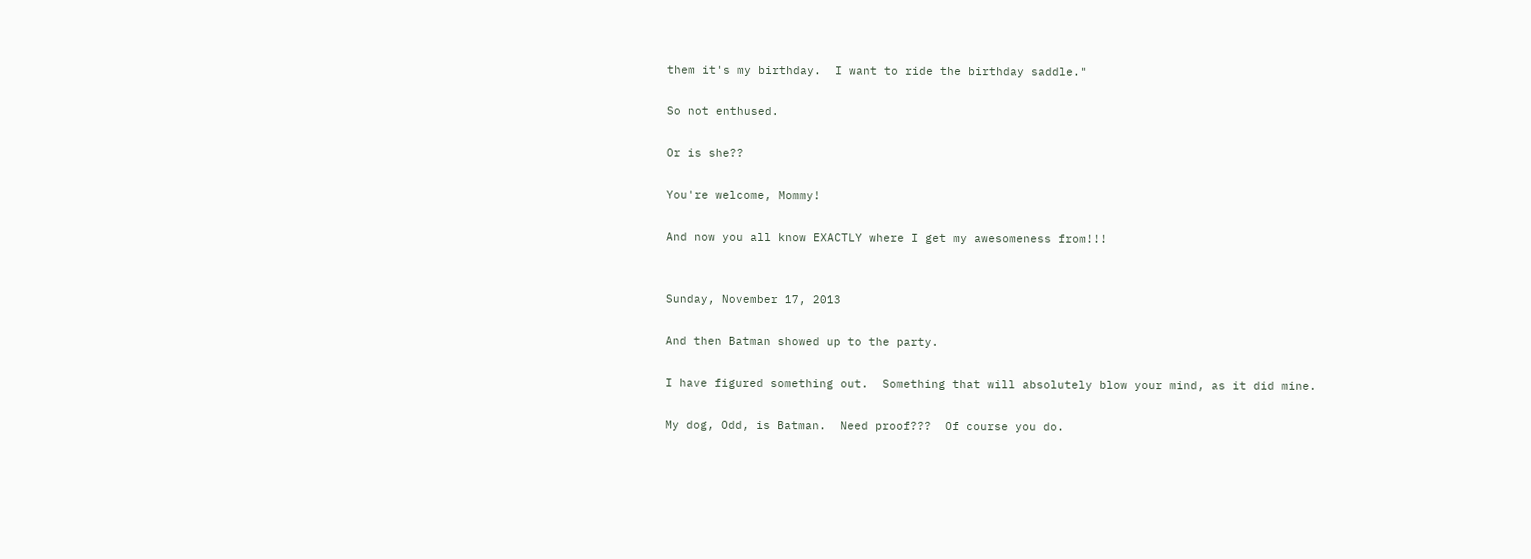them it's my birthday.  I want to ride the birthday saddle."

So not enthused.

Or is she??

You're welcome, Mommy!

And now you all know EXACTLY where I get my awesomeness from!!!


Sunday, November 17, 2013

And then Batman showed up to the party.

I have figured something out.  Something that will absolutely blow your mind, as it did mine.

My dog, Odd, is Batman.  Need proof???  Of course you do.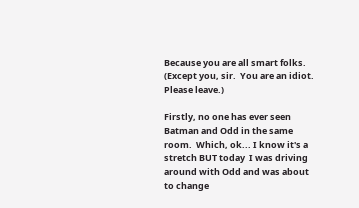Because you are all smart folks.  (Except you, sir.  You are an idiot.  Please leave.)

Firstly, no one has ever seen Batman and Odd in the same room.  Which, ok... I know it's a stretch BUT today  I was driving around with Odd and was about to change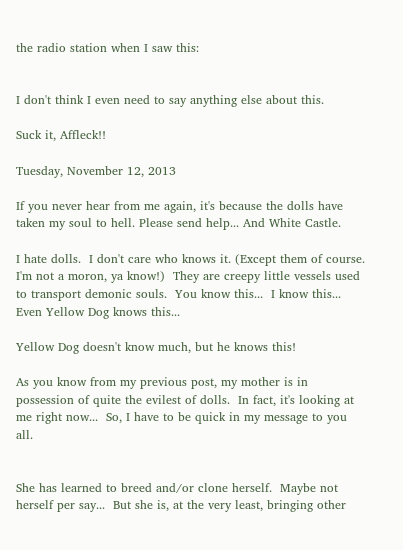the radio station when I saw this:


I don't think I even need to say anything else about this.

Suck it, Affleck!!

Tuesday, November 12, 2013

If you never hear from me again, it's because the dolls have taken my soul to hell. Please send help... And White Castle.

I hate dolls.  I don't care who knows it. (Except them of course.  I'm not a moron, ya know!)  They are creepy little vessels used to transport demonic souls.  You know this...  I know this...  Even Yellow Dog knows this...

Yellow Dog doesn't know much, but he knows this!

As you know from my previous post, my mother is in possession of quite the evilest of dolls.  In fact, it's looking at me right now...  So, I have to be quick in my message to you all.


She has learned to breed and/or clone herself.  Maybe not herself per say...  But she is, at the very least, bringing other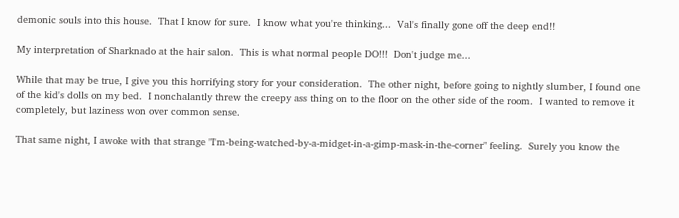demonic souls into this house.  That I know for sure.  I know what you're thinking...  Val's finally gone off the deep end!!

My interpretation of Sharknado at the hair salon.  This is what normal people DO!!!  Don't judge me...

While that may be true, I give you this horrifying story for your consideration.  The other night, before going to nightly slumber, I found one of the kid's dolls on my bed.  I nonchalantly threw the creepy ass thing on to the floor on the other side of the room.  I wanted to remove it completely, but laziness won over common sense.

That same night, I awoke with that strange "I'm-being-watched-by-a-midget-in-a-gimp-mask-in-the-corner" feeling.  Surely you know the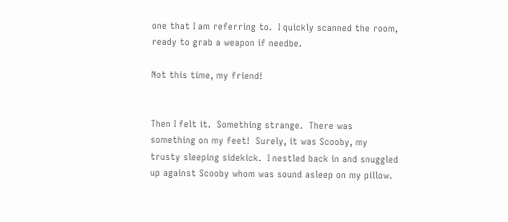one that I am referring to.  I quickly scanned the room, ready to grab a weapon if needbe.

Not this time, my friend!


Then I felt it.  Something strange.  There was something on my feet!  Surely, it was Scooby, my trusty sleeping sidekick.  I nestled back in and snuggled up against Scooby whom was sound asleep on my pillow.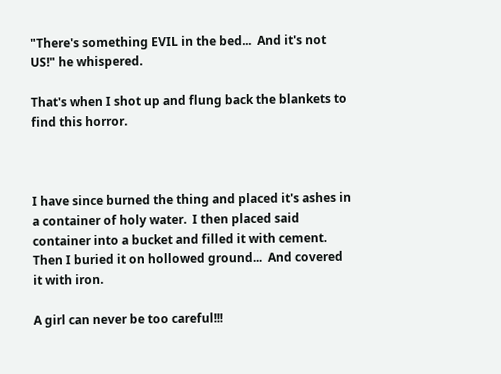"There's something EVIL in the bed...  And it's not US!" he whispered.

That's when I shot up and flung back the blankets to find this horror.



I have since burned the thing and placed it's ashes in a container of holy water.  I then placed said container into a bucket and filled it with cement.  Then I buried it on hollowed ground...  And covered it with iron.

A girl can never be too careful!!!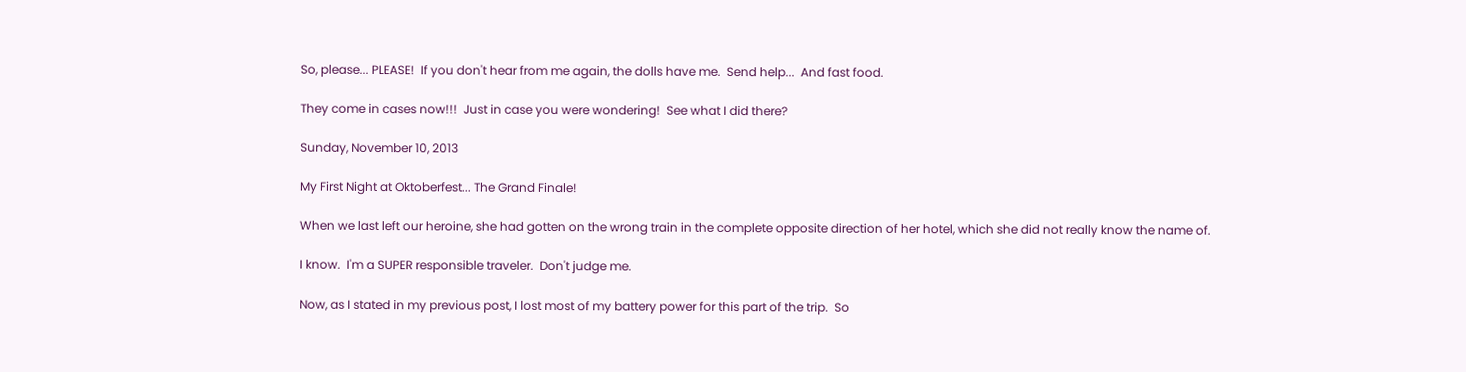So, please... PLEASE!  If you don't hear from me again, the dolls have me.  Send help...  And fast food.

They come in cases now!!!  Just in case you were wondering!  See what I did there?

Sunday, November 10, 2013

My First Night at Oktoberfest... The Grand Finale!

When we last left our heroine, she had gotten on the wrong train in the complete opposite direction of her hotel, which she did not really know the name of.

I know.  I'm a SUPER responsible traveler.  Don't judge me.

Now, as I stated in my previous post, I lost most of my battery power for this part of the trip.  So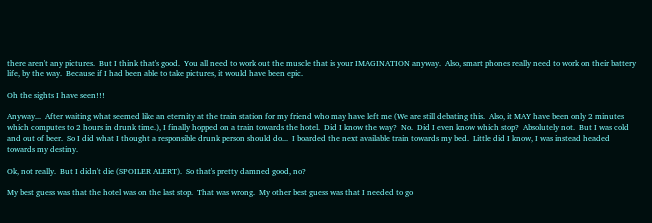there aren't any pictures.  But I think that's good.  You all need to work out the muscle that is your IMAGINATION anyway.  Also, smart phones really need to work on their battery life, by the way.  Because if I had been able to take pictures, it would have been epic.

Oh the sights I have seen!!!

Anyway...  After waiting what seemed like an eternity at the train station for my friend who may have left me (We are still debating this.  Also, it MAY have been only 2 minutes which computes to 2 hours in drunk time.), I finally hopped on a train towards the hotel.  Did I know the way?  No.  Did I even know which stop?  Absolutely not.  But I was cold and out of beer.  So I did what I thought a responsible drunk person should do...  I boarded the next available train towards my bed.  Little did I know, I was instead headed towards my destiny.

Ok, not really.  But I didn't die (SPOILER ALERT).  So that's pretty damned good, no?

My best guess was that the hotel was on the last stop.  That was wrong.  My other best guess was that I needed to go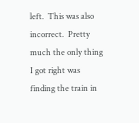left.  This was also incorrect.  Pretty much the only thing I got right was finding the train in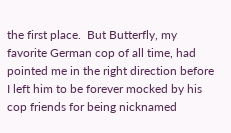the first place.  But Butterfly, my favorite German cop of all time, had pointed me in the right direction before I left him to be forever mocked by his cop friends for being nicknamed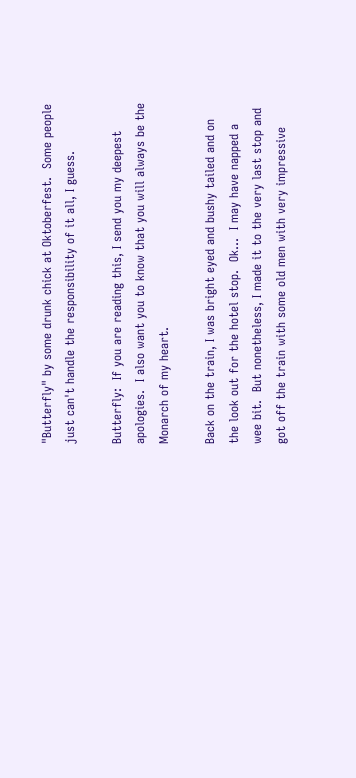"Butterfly" by some drunk chick at Oktoberfest.  Some people just can't handle the responsibility of it all, I guess.

Butterfly:  If you are reading this, I send you my deepest apologies.  I also want you to know that you will always be the Monarch of my heart.

Back on the train, I was bright eyed and bushy tailed and on the look out for the hotel stop.  Ok...  I may have napped a wee bit.  But nonetheless, I made it to the very last stop and got off the train with some old men with very impressive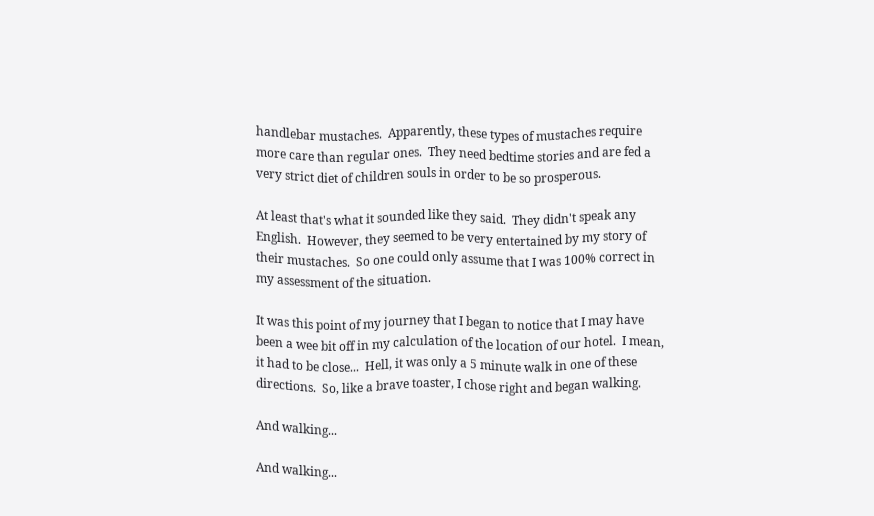handlebar mustaches.  Apparently, these types of mustaches require more care than regular ones.  They need bedtime stories and are fed a very strict diet of children souls in order to be so prosperous.

At least that's what it sounded like they said.  They didn't speak any English.  However, they seemed to be very entertained by my story of their mustaches.  So one could only assume that I was 100% correct in my assessment of the situation.

It was this point of my journey that I began to notice that I may have been a wee bit off in my calculation of the location of our hotel.  I mean, it had to be close...  Hell, it was only a 5 minute walk in one of these directions.  So, like a brave toaster, I chose right and began walking.

And walking...

And walking...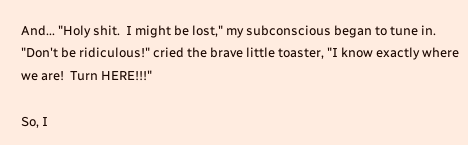And... "Holy shit.  I might be lost," my subconscious began to tune in.  "Don't be ridiculous!" cried the brave little toaster, "I know exactly where we are!  Turn HERE!!!"

So, I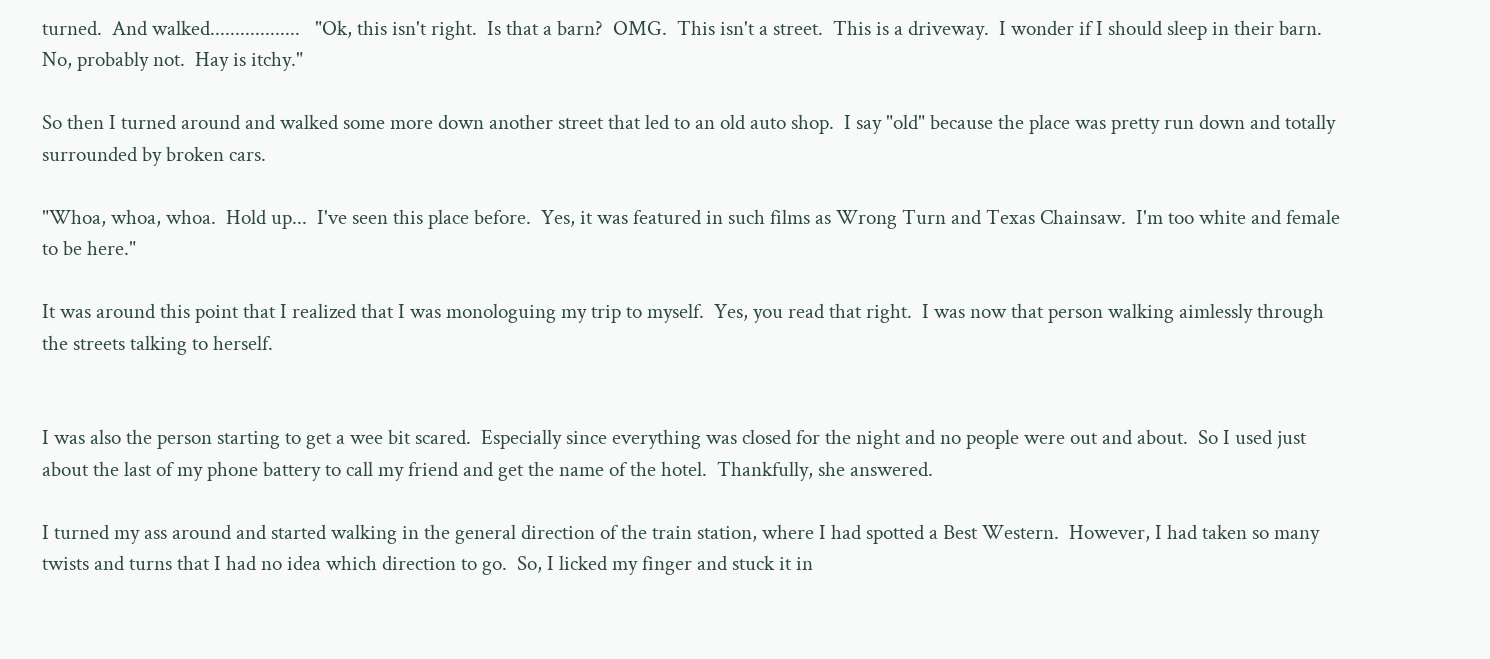turned.  And walked..................   "Ok, this isn't right.  Is that a barn?  OMG.  This isn't a street.  This is a driveway.  I wonder if I should sleep in their barn.  No, probably not.  Hay is itchy."

So then I turned around and walked some more down another street that led to an old auto shop.  I say "old" because the place was pretty run down and totally surrounded by broken cars.

"Whoa, whoa, whoa.  Hold up...  I've seen this place before.  Yes, it was featured in such films as Wrong Turn and Texas Chainsaw.  I'm too white and female to be here."

It was around this point that I realized that I was monologuing my trip to myself.  Yes, you read that right.  I was now that person walking aimlessly through the streets talking to herself.


I was also the person starting to get a wee bit scared.  Especially since everything was closed for the night and no people were out and about.  So I used just about the last of my phone battery to call my friend and get the name of the hotel.  Thankfully, she answered.

I turned my ass around and started walking in the general direction of the train station, where I had spotted a Best Western.  However, I had taken so many twists and turns that I had no idea which direction to go.  So, I licked my finger and stuck it in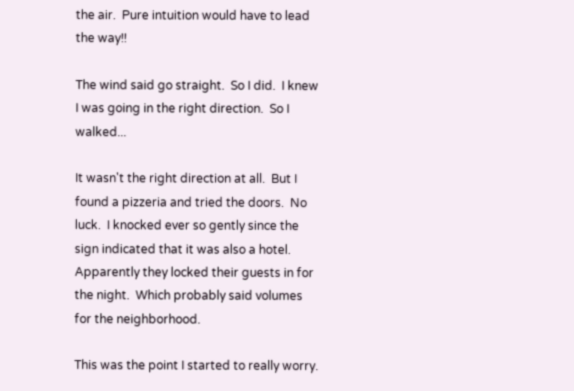the air.  Pure intuition would have to lead the way!!

The wind said go straight.  So I did.  I knew I was going in the right direction.  So I walked...

It wasn't the right direction at all.  But I found a pizzeria and tried the doors.  No luck.  I knocked ever so gently since the sign indicated that it was also a hotel.  Apparently they locked their guests in for the night.  Which probably said volumes for the neighborhood.

This was the point I started to really worry.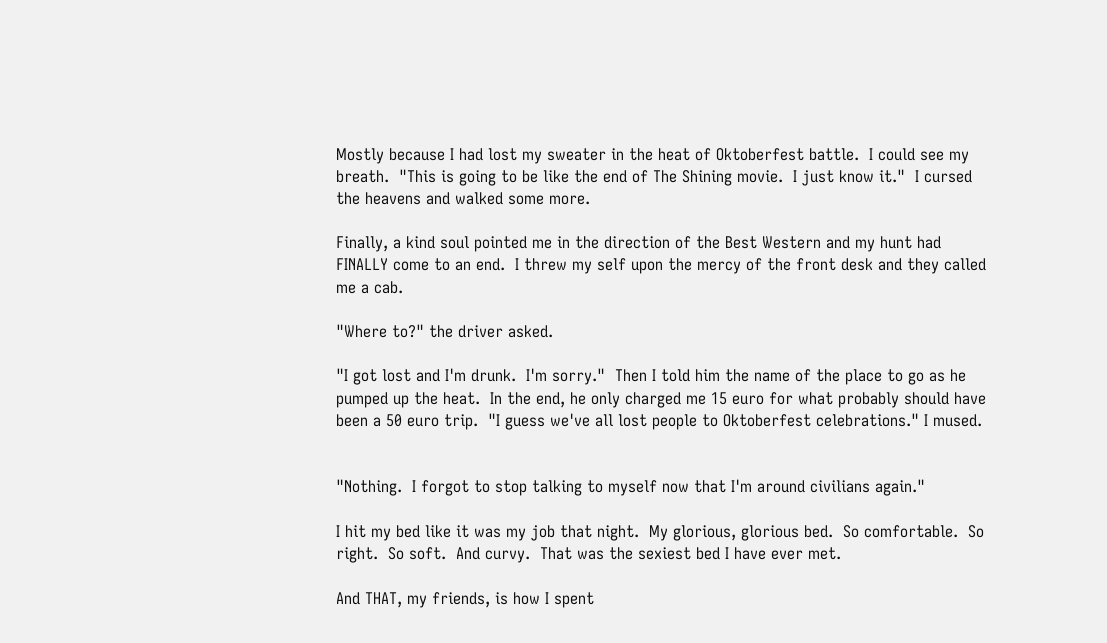Mostly because I had lost my sweater in the heat of Oktoberfest battle.  I could see my breath.  "This is going to be like the end of The Shining movie.  I just know it."  I cursed the heavens and walked some more.

Finally, a kind soul pointed me in the direction of the Best Western and my hunt had FINALLY come to an end.  I threw my self upon the mercy of the front desk and they called me a cab.

"Where to?" the driver asked.

"I got lost and I'm drunk.  I'm sorry."  Then I told him the name of the place to go as he pumped up the heat.  In the end, he only charged me 15 euro for what probably should have been a 50 euro trip.  "I guess we've all lost people to Oktoberfest celebrations." I mused.


"Nothing.  I forgot to stop talking to myself now that I'm around civilians again."

I hit my bed like it was my job that night.  My glorious, glorious bed.  So comfortable.  So right.  So soft.  And curvy.  That was the sexiest bed I have ever met.

And THAT, my friends, is how I spent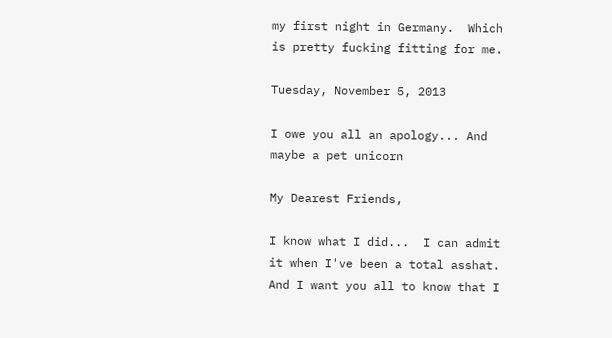my first night in Germany.  Which is pretty fucking fitting for me.

Tuesday, November 5, 2013

I owe you all an apology... And maybe a pet unicorn

My Dearest Friends,

I know what I did...  I can admit it when I've been a total asshat.  And I want you all to know that I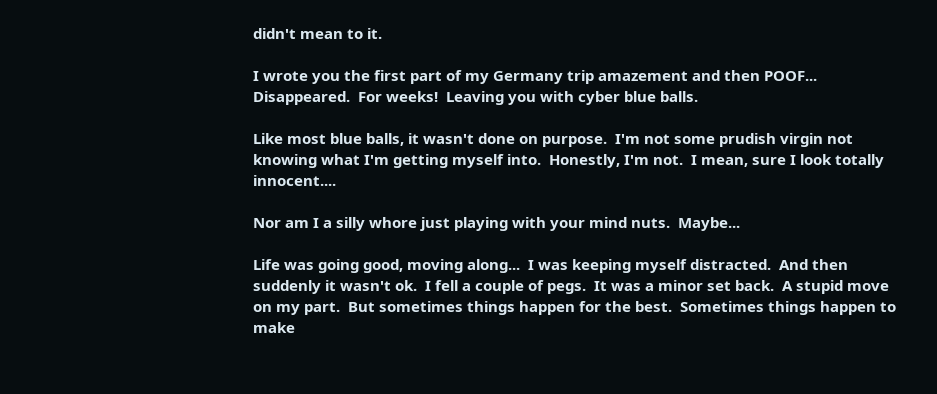didn't mean to it.

I wrote you the first part of my Germany trip amazement and then POOF...  Disappeared.  For weeks!  Leaving you with cyber blue balls.

Like most blue balls, it wasn't done on purpose.  I'm not some prudish virgin not knowing what I'm getting myself into.  Honestly, I'm not.  I mean, sure I look totally innocent....

Nor am I a silly whore just playing with your mind nuts.  Maybe...

Life was going good, moving along...  I was keeping myself distracted.  And then suddenly it wasn't ok.  I fell a couple of pegs.  It was a minor set back.  A stupid move on my part.  But sometimes things happen for the best.  Sometimes things happen to make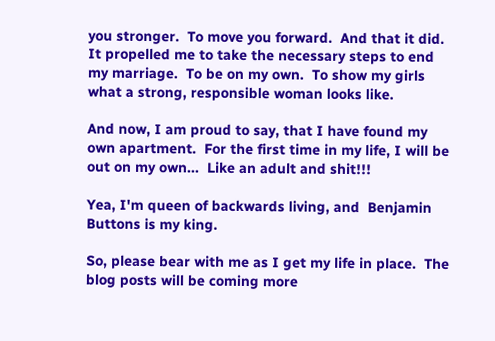you stronger.  To move you forward.  And that it did.  It propelled me to take the necessary steps to end my marriage.  To be on my own.  To show my girls what a strong, responsible woman looks like.

And now, I am proud to say, that I have found my own apartment.  For the first time in my life, I will be out on my own...  Like an adult and shit!!!

Yea, I'm queen of backwards living, and  Benjamin Buttons is my king.

So, please bear with me as I get my life in place.  The blog posts will be coming more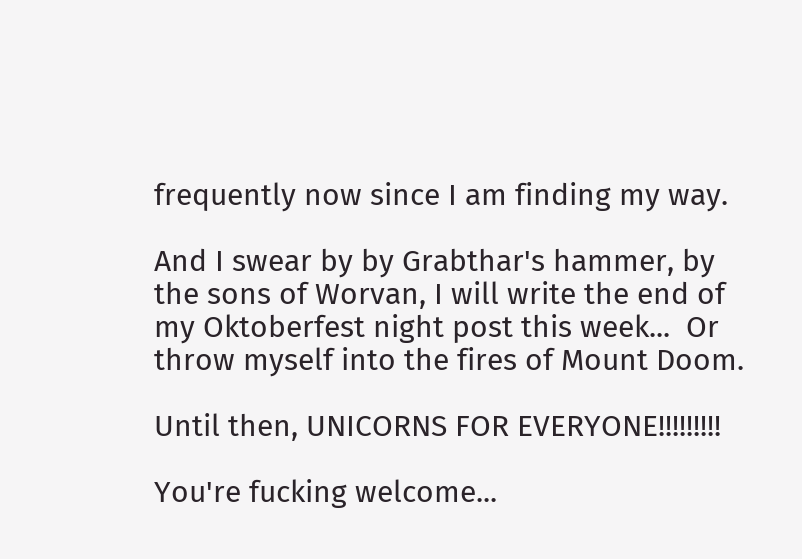frequently now since I am finding my way.

And I swear by by Grabthar's hammer, by the sons of Worvan, I will write the end of my Oktoberfest night post this week...  Or throw myself into the fires of Mount Doom.

Until then, UNICORNS FOR EVERYONE!!!!!!!!!

You're fucking welcome...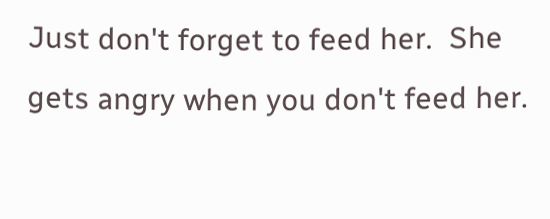Just don't forget to feed her.  She gets angry when you don't feed her.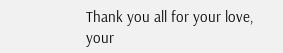Thank you all for your love, your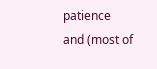patience and (most of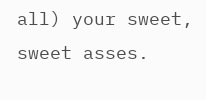all) your sweet, sweet asses.